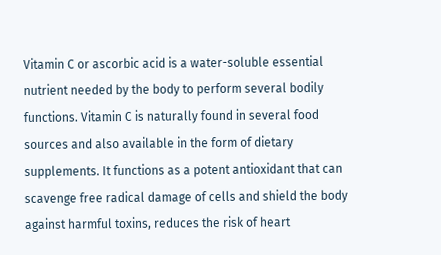Vitamin C or ascorbic acid is a water-soluble essential nutrient needed by the body to perform several bodily functions. Vitamin C is naturally found in several food sources and also available in the form of dietary supplements. It functions as a potent antioxidant that can scavenge free radical damage of cells and shield the body against harmful toxins, reduces the risk of heart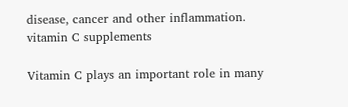disease, cancer and other inflammation.
vitamin C supplements

Vitamin C plays an important role in many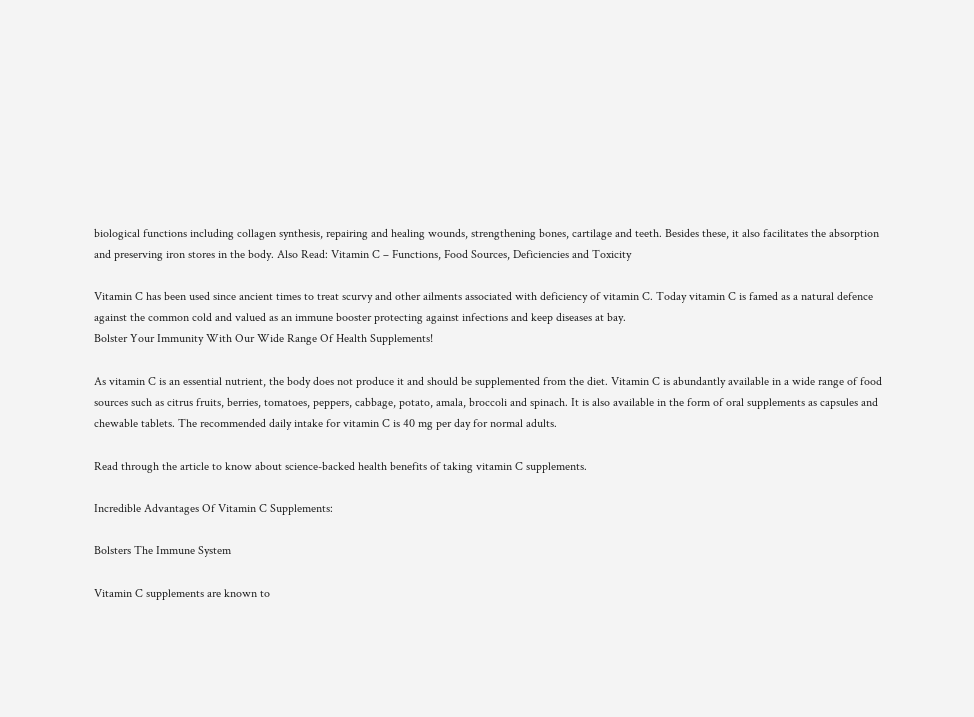biological functions including collagen synthesis, repairing and healing wounds, strengthening bones, cartilage and teeth. Besides these, it also facilitates the absorption and preserving iron stores in the body. Also Read: Vitamin C – Functions, Food Sources, Deficiencies and Toxicity

Vitamin C has been used since ancient times to treat scurvy and other ailments associated with deficiency of vitamin C. Today vitamin C is famed as a natural defence against the common cold and valued as an immune booster protecting against infections and keep diseases at bay.
Bolster Your Immunity With Our Wide Range Of Health Supplements!

As vitamin C is an essential nutrient, the body does not produce it and should be supplemented from the diet. Vitamin C is abundantly available in a wide range of food sources such as citrus fruits, berries, tomatoes, peppers, cabbage, potato, amala, broccoli and spinach. It is also available in the form of oral supplements as capsules and chewable tablets. The recommended daily intake for vitamin C is 40 mg per day for normal adults.

Read through the article to know about science-backed health benefits of taking vitamin C supplements.

Incredible Advantages Of Vitamin C Supplements:

Bolsters The Immune System

Vitamin C supplements are known to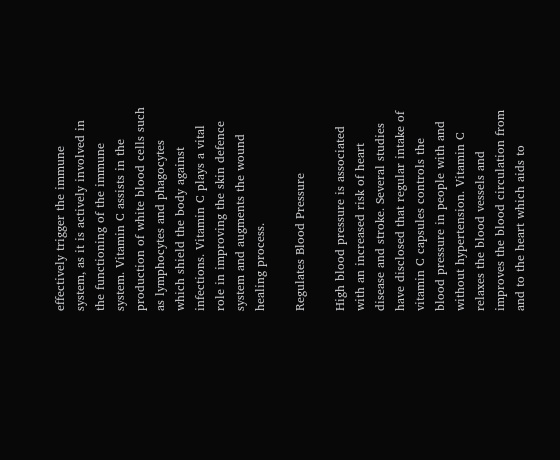effectively trigger the immune system, as it is actively involved in the functioning of the immune system. Vitamin C assists in the production of white blood cells such as lymphocytes and phagocytes which shield the body against infections. Vitamin C plays a vital role in improving the skin defence system and augments the wound healing process.

Regulates Blood Pressure

High blood pressure is associated with an increased risk of heart disease and stroke. Several studies have disclosed that regular intake of vitamin C capsules controls the blood pressure in people with and without hypertension. Vitamin C relaxes the blood vessels and improves the blood circulation from and to the heart which aids to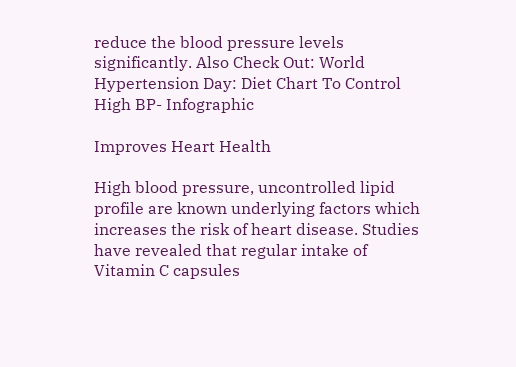reduce the blood pressure levels significantly. Also Check Out: World Hypertension Day: Diet Chart To Control High BP- Infographic

Improves Heart Health

High blood pressure, uncontrolled lipid profile are known underlying factors which increases the risk of heart disease. Studies have revealed that regular intake of Vitamin C capsules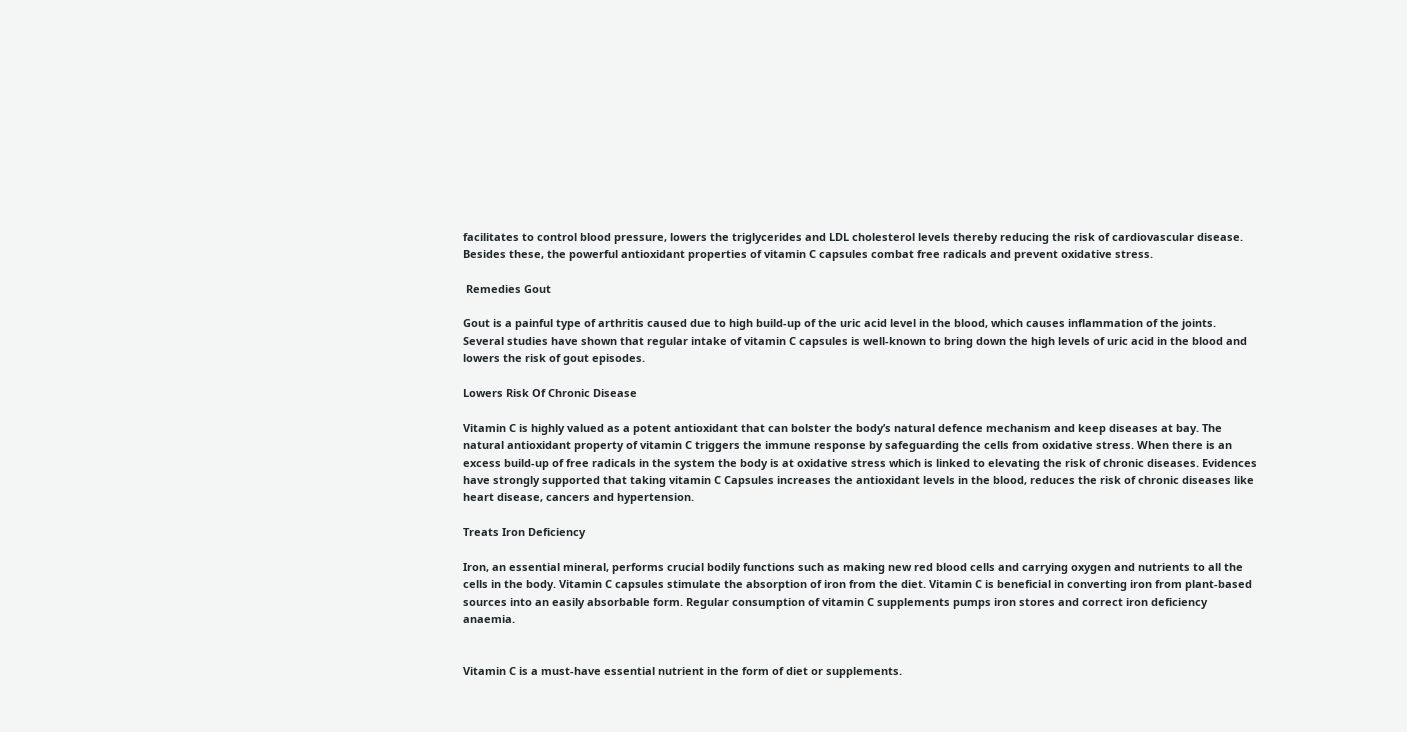facilitates to control blood pressure, lowers the triglycerides and LDL cholesterol levels thereby reducing the risk of cardiovascular disease. Besides these, the powerful antioxidant properties of vitamin C capsules combat free radicals and prevent oxidative stress.

 Remedies Gout

Gout is a painful type of arthritis caused due to high build-up of the uric acid level in the blood, which causes inflammation of the joints. Several studies have shown that regular intake of vitamin C capsules is well-known to bring down the high levels of uric acid in the blood and lowers the risk of gout episodes.

Lowers Risk Of Chronic Disease

Vitamin C is highly valued as a potent antioxidant that can bolster the body’s natural defence mechanism and keep diseases at bay. The natural antioxidant property of vitamin C triggers the immune response by safeguarding the cells from oxidative stress. When there is an excess build-up of free radicals in the system the body is at oxidative stress which is linked to elevating the risk of chronic diseases. Evidences have strongly supported that taking vitamin C Capsules increases the antioxidant levels in the blood, reduces the risk of chronic diseases like heart disease, cancers and hypertension.

Treats Iron Deficiency

Iron, an essential mineral, performs crucial bodily functions such as making new red blood cells and carrying oxygen and nutrients to all the cells in the body. Vitamin C capsules stimulate the absorption of iron from the diet. Vitamin C is beneficial in converting iron from plant-based sources into an easily absorbable form. Regular consumption of vitamin C supplements pumps iron stores and correct iron deficiency anaemia.


Vitamin C is a must-have essential nutrient in the form of diet or supplements.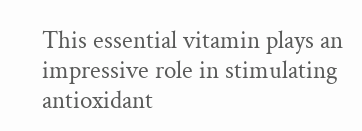This essential vitamin plays an impressive role in stimulating antioxidant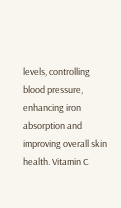levels, controlling blood pressure, enhancing iron absorption and improving overall skin health. Vitamin C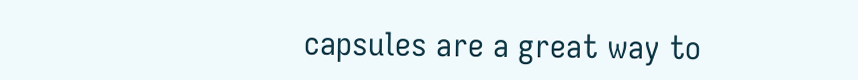capsules are a great way to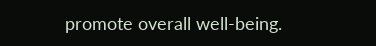promote overall well-being.